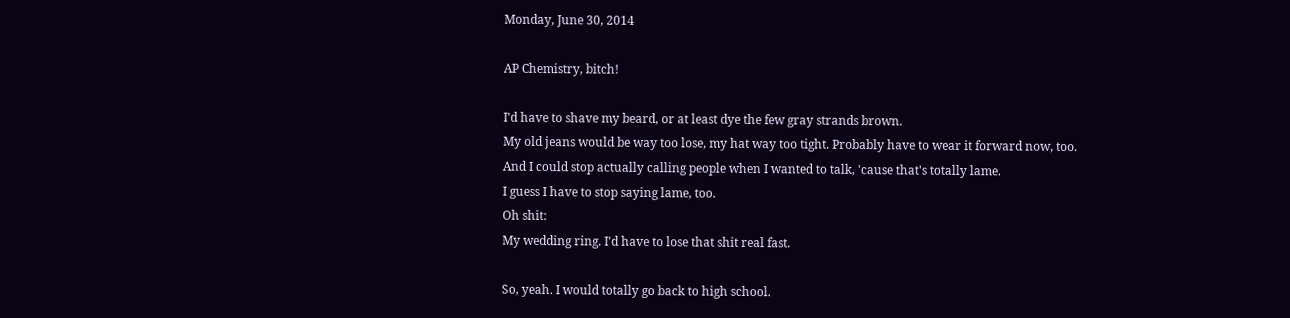Monday, June 30, 2014

AP Chemistry, bitch!

I'd have to shave my beard, or at least dye the few gray strands brown.
My old jeans would be way too lose, my hat way too tight. Probably have to wear it forward now, too.
And I could stop actually calling people when I wanted to talk, 'cause that's totally lame.
I guess I have to stop saying lame, too.
Oh shit:
My wedding ring. I'd have to lose that shit real fast.

So, yeah. I would totally go back to high school.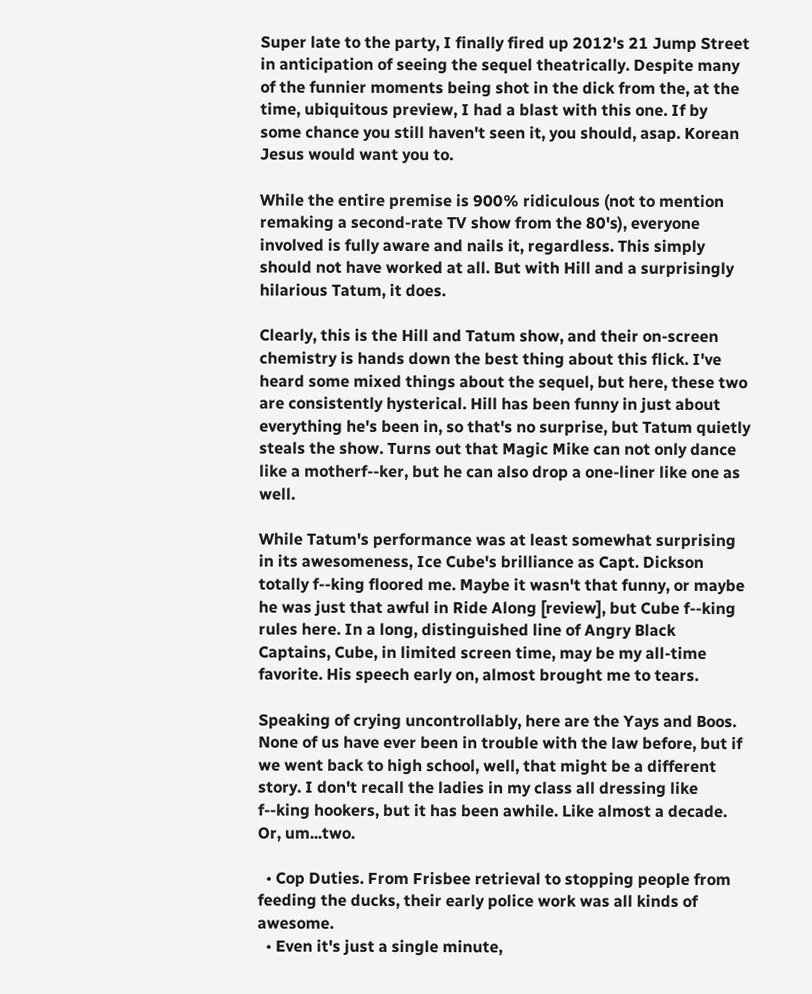Super late to the party, I finally fired up 2012's 21 Jump Street in anticipation of seeing the sequel theatrically. Despite many of the funnier moments being shot in the dick from the, at the time, ubiquitous preview, I had a blast with this one. If by some chance you still haven't seen it, you should, asap. Korean Jesus would want you to.

While the entire premise is 900% ridiculous (not to mention remaking a second-rate TV show from the 80's), everyone involved is fully aware and nails it, regardless. This simply should not have worked at all. But with Hill and a surprisingly hilarious Tatum, it does.

Clearly, this is the Hill and Tatum show, and their on-screen chemistry is hands down the best thing about this flick. I've heard some mixed things about the sequel, but here, these two are consistently hysterical. Hill has been funny in just about everything he's been in, so that's no surprise, but Tatum quietly steals the show. Turns out that Magic Mike can not only dance like a motherf--ker, but he can also drop a one-liner like one as well.

While Tatum's performance was at least somewhat surprising in its awesomeness, Ice Cube's brilliance as Capt. Dickson totally f--king floored me. Maybe it wasn't that funny, or maybe he was just that awful in Ride Along [review], but Cube f--king rules here. In a long, distinguished line of Angry Black Captains, Cube, in limited screen time, may be my all-time favorite. His speech early on, almost brought me to tears.

Speaking of crying uncontrollably, here are the Yays and Boos. None of us have ever been in trouble with the law before, but if we went back to high school, well, that might be a different story. I don't recall the ladies in my class all dressing like f--king hookers, but it has been awhile. Like almost a decade. Or, um...two.

  • Cop Duties. From Frisbee retrieval to stopping people from feeding the ducks, their early police work was all kinds of awesome.
  • Even it's just a single minute,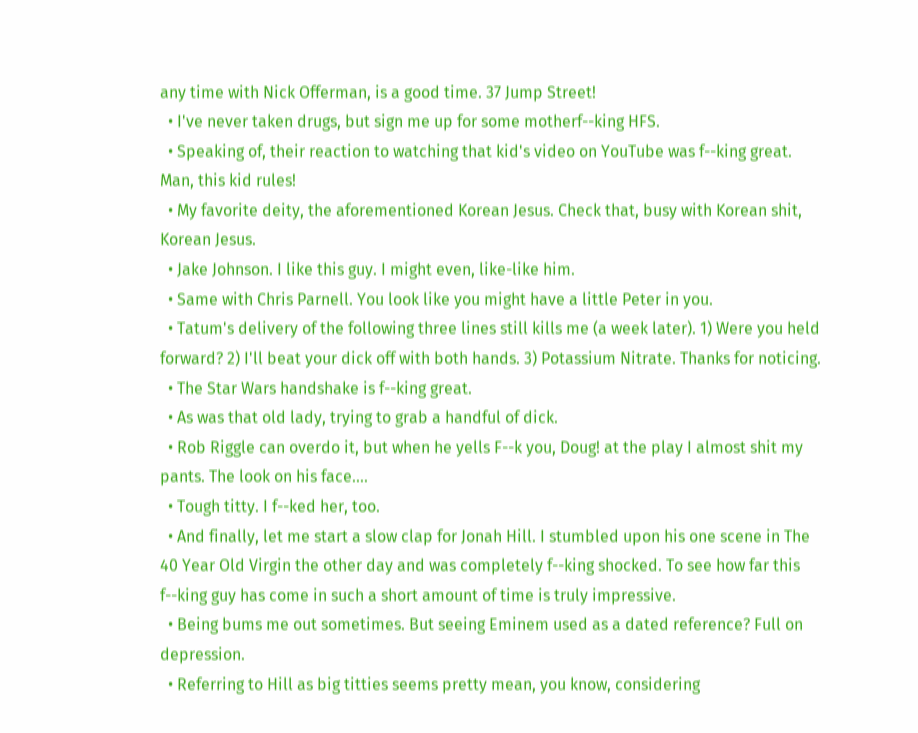any time with Nick Offerman, is a good time. 37 Jump Street!
  • I've never taken drugs, but sign me up for some motherf--king HFS.
  • Speaking of, their reaction to watching that kid's video on YouTube was f--king great. Man, this kid rules!
  • My favorite deity, the aforementioned Korean Jesus. Check that, busy with Korean shit, Korean Jesus.
  • Jake Johnson. I like this guy. I might even, like-like him.
  • Same with Chris Parnell. You look like you might have a little Peter in you.
  • Tatum's delivery of the following three lines still kills me (a week later). 1) Were you held forward? 2) I'll beat your dick off with both hands. 3) Potassium Nitrate. Thanks for noticing.
  • The Star Wars handshake is f--king great.
  • As was that old lady, trying to grab a handful of dick.
  • Rob Riggle can overdo it, but when he yells F--k you, Doug! at the play I almost shit my pants. The look on his face....
  • Tough titty. I f--ked her, too.
  • And finally, let me start a slow clap for Jonah Hill. I stumbled upon his one scene in The 40 Year Old Virgin the other day and was completely f--king shocked. To see how far this f--king guy has come in such a short amount of time is truly impressive.
  • Being bums me out sometimes. But seeing Eminem used as a dated reference? Full on depression.
  • Referring to Hill as big titties seems pretty mean, you know, considering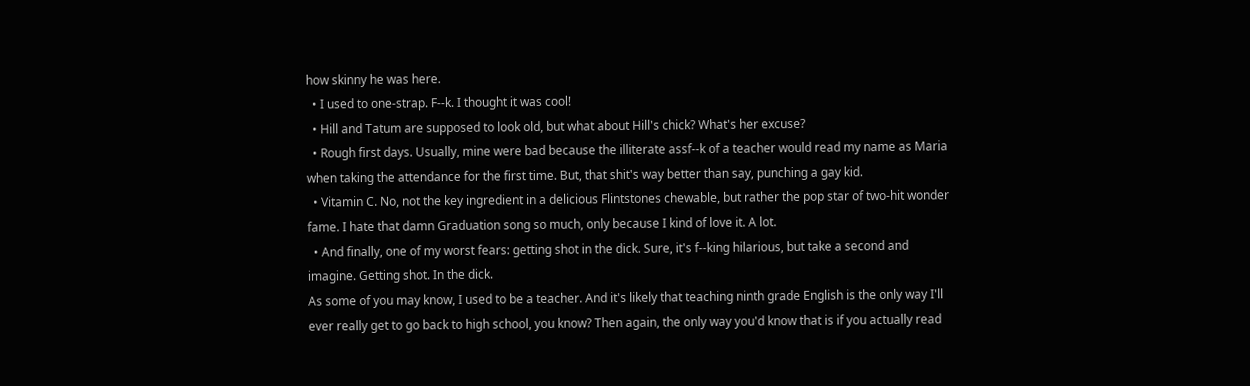how skinny he was here.
  • I used to one-strap. F--k. I thought it was cool!
  • Hill and Tatum are supposed to look old, but what about Hill's chick? What's her excuse?
  • Rough first days. Usually, mine were bad because the illiterate assf--k of a teacher would read my name as Maria when taking the attendance for the first time. But, that shit's way better than say, punching a gay kid.
  • Vitamin C. No, not the key ingredient in a delicious Flintstones chewable, but rather the pop star of two-hit wonder fame. I hate that damn Graduation song so much, only because I kind of love it. A lot.
  • And finally, one of my worst fears: getting shot in the dick. Sure, it's f--king hilarious, but take a second and imagine. Getting shot. In the dick.
As some of you may know, I used to be a teacher. And it's likely that teaching ninth grade English is the only way I'll ever really get to go back to high school, you know? Then again, the only way you'd know that is if you actually read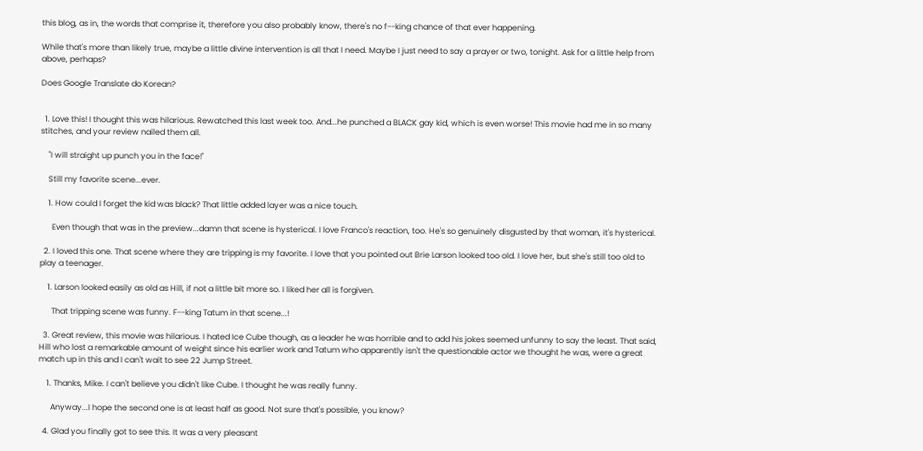this blog, as in, the words that comprise it, therefore you also probably know, there's no f--king chance of that ever happening.

While that's more than likely true, maybe a little divine intervention is all that I need. Maybe I just need to say a prayer or two, tonight. Ask for a little help from above, perhaps?

Does Google Translate do Korean?


  1. Love this! I thought this was hilarious. Rewatched this last week too. And...he punched a BLACK gay kid, which is even worse! This movie had me in so many stitches, and your review nailed them all.

    "I will straight up punch you in the face!"

    Still my favorite scene...ever.

    1. How could I forget the kid was black? That little added layer was a nice touch.

      Even though that was in the preview...damn that scene is hysterical. I love Franco's reaction, too. He's so genuinely disgusted by that woman, it's hysterical.

  2. I loved this one. That scene where they are tripping is my favorite. I love that you pointed out Brie Larson looked too old. I love her, but she's still too old to play a teenager.

    1. Larson looked easily as old as Hill, if not a little bit more so. I liked her all is forgiven.

      That tripping scene was funny. F--king Tatum in that scene...!

  3. Great review, this movie was hilarious. I hated Ice Cube though, as a leader he was horrible and to add his jokes seemed unfunny to say the least. That said, Hill who lost a remarkable amount of weight since his earlier work and Tatum who apparently isn't the questionable actor we thought he was, were a great match up in this and I can't wait to see 22 Jump Street.

    1. Thanks, Mike. I can't believe you didn't like Cube. I thought he was really funny.

      Anyway...I hope the second one is at least half as good. Not sure that's possible, you know?

  4. Glad you finally got to see this. It was a very pleasant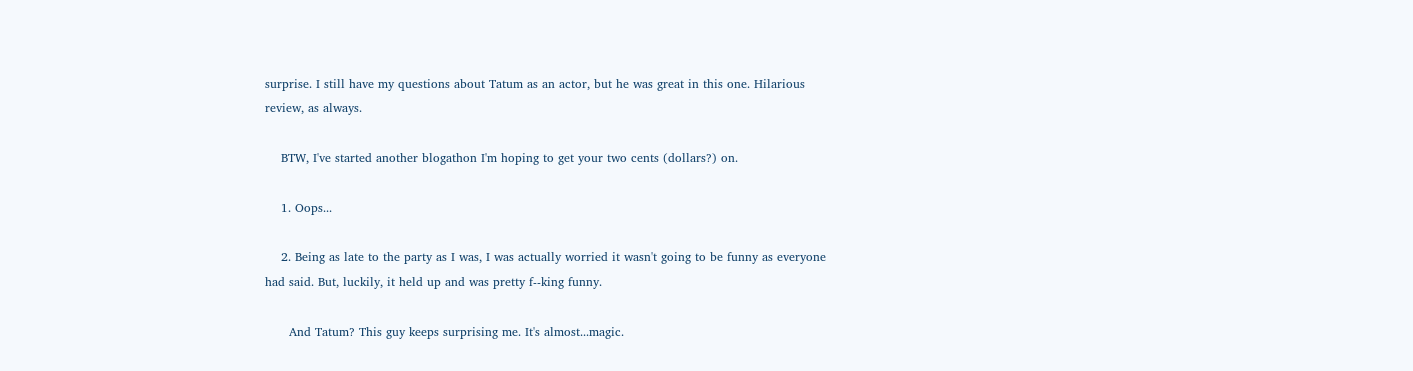surprise. I still have my questions about Tatum as an actor, but he was great in this one. Hilarious review, as always.

    BTW, I've started another blogathon I'm hoping to get your two cents (dollars?) on.

    1. Oops...

    2. Being as late to the party as I was, I was actually worried it wasn't going to be funny as everyone had said. But, luckily, it held up and was pretty f--king funny.

      And Tatum? This guy keeps surprising me. It's almost...magic.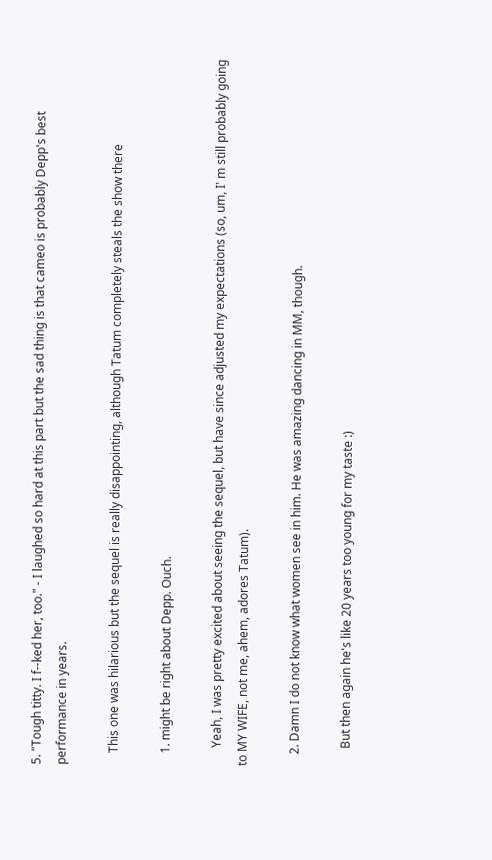5. "Tough titty. I f--ked her, too." - I laughed so hard at this part but the sad thing is that cameo is probably Depp's best performance in years.

    This one was hilarious but the sequel is really disappointing, although Tatum completely steals the show there

    1. might be right about Depp. Ouch.

      Yeah, I was pretty excited about seeing the sequel, but have since adjusted my expectations (so, um, I' m still probably going to MY WIFE, not me, ahem, adores Tatum).

    2. Damn I do not know what women see in him. He was amazing dancing in MM, though.

      But then again he's like 20 years too young for my taste :)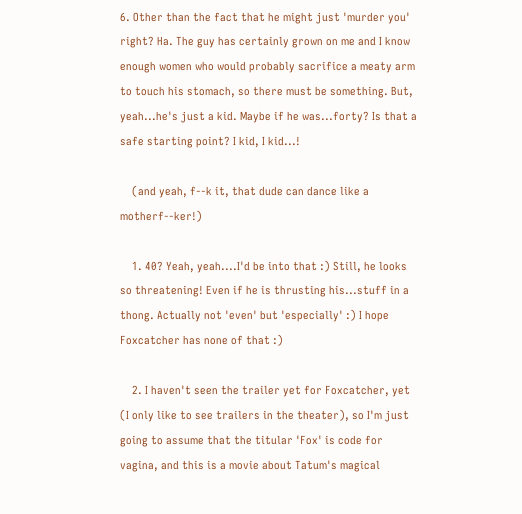6. Other than the fact that he might just 'murder you' right? Ha. The guy has certainly grown on me and I know enough women who would probably sacrifice a meaty arm to touch his stomach, so there must be something. But, yeah...he's just a kid. Maybe if he was...forty? Is that a safe starting point? I kid, I kid...!

    (and yeah, f--k it, that dude can dance like a motherf--ker!)

    1. 40? Yeah, yeah....I'd be into that :) Still, he looks so threatening! Even if he is thrusting his...stuff in a thong. Actually not 'even' but 'especially' :) I hope Foxcatcher has none of that :)

    2. I haven't seen the trailer yet for Foxcatcher, yet (I only like to see trailers in the theater), so I'm just going to assume that the titular 'Fox' is code for vagina, and this is a movie about Tatum's magical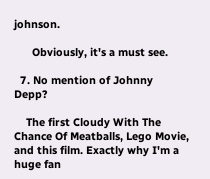johnson.

      Obviously, it's a must see.

  7. No mention of Johnny Depp?

    The first Cloudy With The Chance Of Meatballs, Lego Movie, and this film. Exactly why I'm a huge fan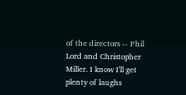of the directors -- Phil Lord and Christopher Miller. I know I'll get plenty of laughs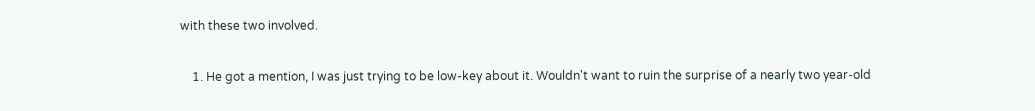with these two involved.

    1. He got a mention, I was just trying to be low-key about it. Wouldn't want to ruin the surprise of a nearly two year-old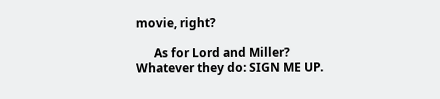movie, right?

      As for Lord and Miller? Whatever they do: SIGN ME UP.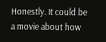Honestly. It could be a movie about how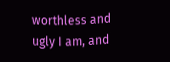worthless and ugly I am, and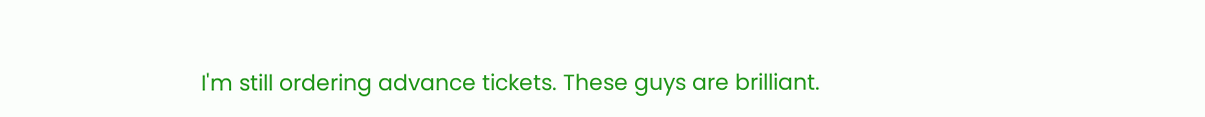I'm still ordering advance tickets. These guys are brilliant.